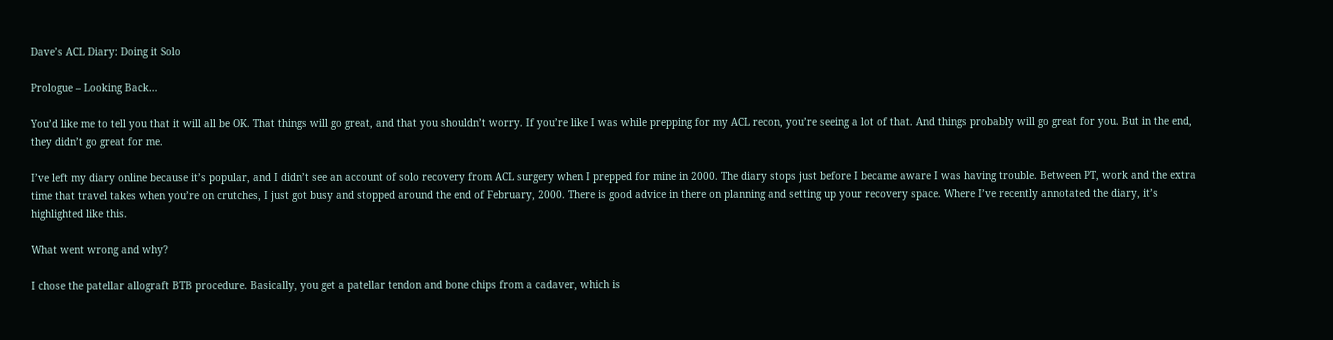Dave’s ACL Diary: Doing it Solo

Prologue – Looking Back…

You’d like me to tell you that it will all be OK. That things will go great, and that you shouldn’t worry. If you’re like I was while prepping for my ACL recon, you’re seeing a lot of that. And things probably will go great for you. But in the end, they didn’t go great for me.

I’ve left my diary online because it’s popular, and I didn’t see an account of solo recovery from ACL surgery when I prepped for mine in 2000. The diary stops just before I became aware I was having trouble. Between PT, work and the extra time that travel takes when you’re on crutches, I just got busy and stopped around the end of February, 2000. There is good advice in there on planning and setting up your recovery space. Where I’ve recently annotated the diary, it’s highlighted like this.

What went wrong and why?

I chose the patellar allograft BTB procedure. Basically, you get a patellar tendon and bone chips from a cadaver, which is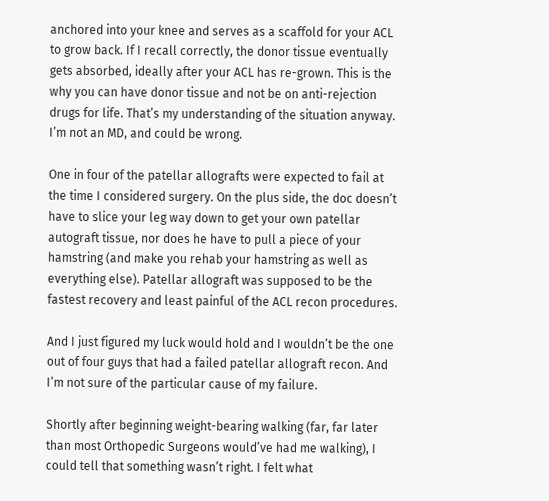anchored into your knee and serves as a scaffold for your ACL to grow back. If I recall correctly, the donor tissue eventually gets absorbed, ideally after your ACL has re-grown. This is the why you can have donor tissue and not be on anti-rejection drugs for life. That’s my understanding of the situation anyway. I’m not an MD, and could be wrong.

One in four of the patellar allografts were expected to fail at the time I considered surgery. On the plus side, the doc doesn’t have to slice your leg way down to get your own patellar autograft tissue, nor does he have to pull a piece of your hamstring (and make you rehab your hamstring as well as everything else). Patellar allograft was supposed to be the fastest recovery and least painful of the ACL recon procedures.

And I just figured my luck would hold and I wouldn’t be the one out of four guys that had a failed patellar allograft recon. And I’m not sure of the particular cause of my failure.

Shortly after beginning weight-bearing walking (far, far later than most Orthopedic Surgeons would’ve had me walking), I could tell that something wasn’t right. I felt what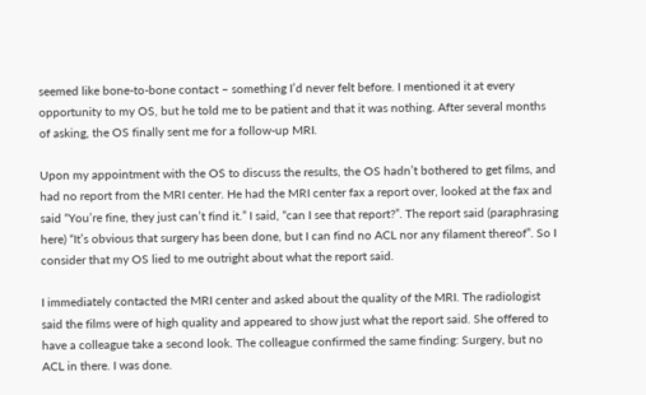seemed like bone-to-bone contact – something I’d never felt before. I mentioned it at every opportunity to my OS, but he told me to be patient and that it was nothing. After several months of asking, the OS finally sent me for a follow-up MRI.

Upon my appointment with the OS to discuss the results, the OS hadn’t bothered to get films, and had no report from the MRI center. He had the MRI center fax a report over, looked at the fax and said “You’re fine, they just can’t find it.” I said, “can I see that report?”. The report said (paraphrasing here) “It’s obvious that surgery has been done, but I can find no ACL nor any filament thereof”. So I consider that my OS lied to me outright about what the report said.

I immediately contacted the MRI center and asked about the quality of the MRI. The radiologist said the films were of high quality and appeared to show just what the report said. She offered to have a colleague take a second look. The colleague confirmed the same finding: Surgery, but no ACL in there. I was done.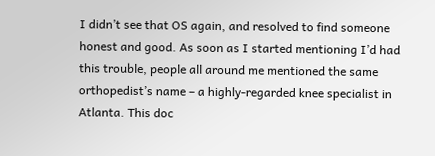I didn’t see that OS again, and resolved to find someone honest and good. As soon as I started mentioning I’d had this trouble, people all around me mentioned the same orthopedist’s name – a highly-regarded knee specialist in Atlanta. This doc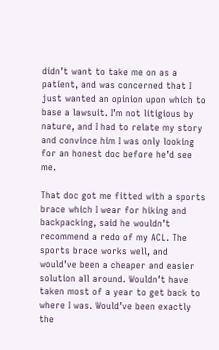didn’t want to take me on as a patient, and was concerned that I just wanted an opinion upon which to base a lawsuit. I’m not litigious by nature, and I had to relate my story and convince him I was only looking for an honest doc before he’d see me.

That doc got me fitted with a sports brace which I wear for hiking and backpacking, said he wouldn’t recommend a redo of my ACL. The sports brace works well, and would’ve been a cheaper and easier solution all around. Wouldn’t have taken most of a year to get back to where I was. Would’ve been exactly the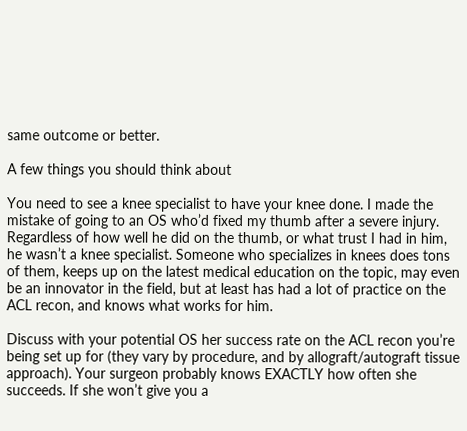same outcome or better.

A few things you should think about

You need to see a knee specialist to have your knee done. I made the mistake of going to an OS who’d fixed my thumb after a severe injury. Regardless of how well he did on the thumb, or what trust I had in him, he wasn’t a knee specialist. Someone who specializes in knees does tons of them, keeps up on the latest medical education on the topic, may even be an innovator in the field, but at least has had a lot of practice on the ACL recon, and knows what works for him.

Discuss with your potential OS her success rate on the ACL recon you’re being set up for (they vary by procedure, and by allograft/autograft tissue approach). Your surgeon probably knows EXACTLY how often she succeeds. If she won’t give you a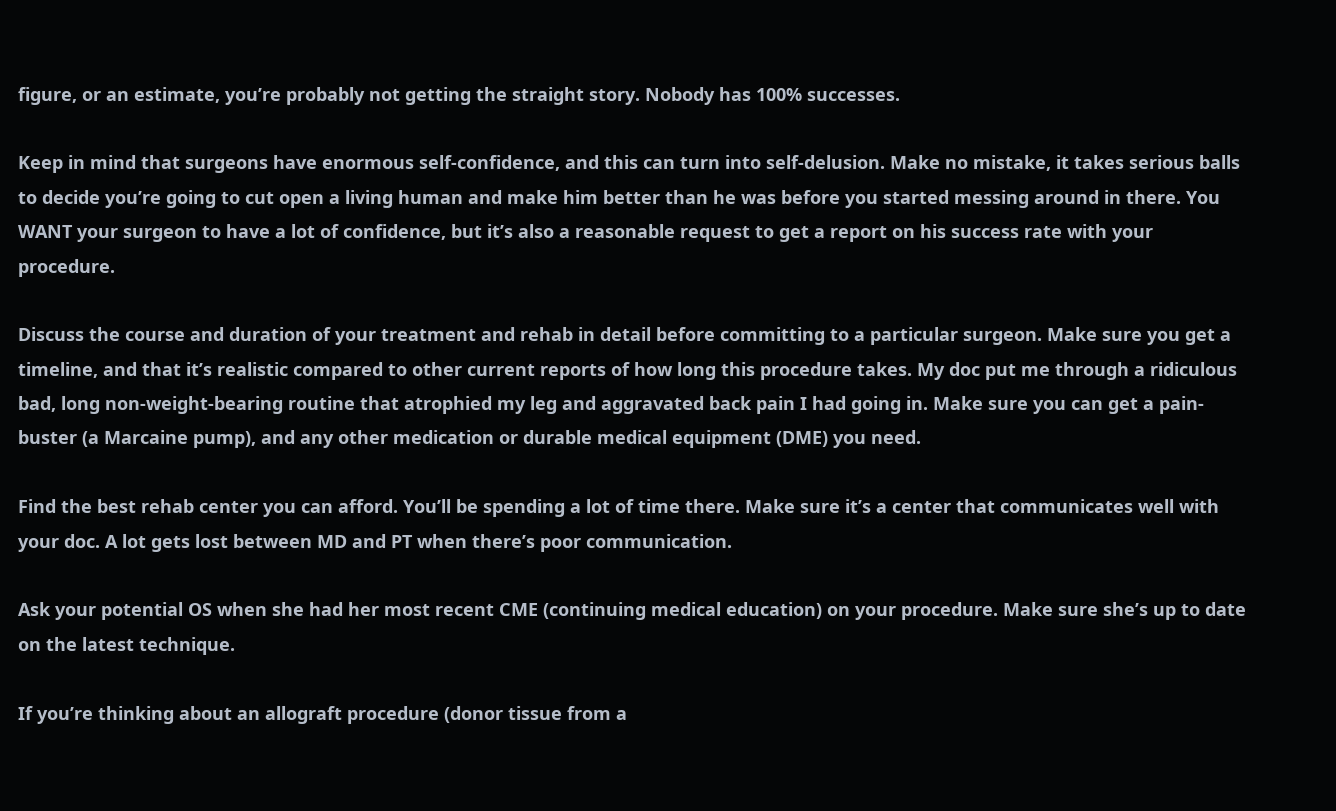figure, or an estimate, you’re probably not getting the straight story. Nobody has 100% successes.

Keep in mind that surgeons have enormous self-confidence, and this can turn into self-delusion. Make no mistake, it takes serious balls to decide you’re going to cut open a living human and make him better than he was before you started messing around in there. You WANT your surgeon to have a lot of confidence, but it’s also a reasonable request to get a report on his success rate with your procedure.

Discuss the course and duration of your treatment and rehab in detail before committing to a particular surgeon. Make sure you get a timeline, and that it’s realistic compared to other current reports of how long this procedure takes. My doc put me through a ridiculous bad, long non-weight-bearing routine that atrophied my leg and aggravated back pain I had going in. Make sure you can get a pain-buster (a Marcaine pump), and any other medication or durable medical equipment (DME) you need.

Find the best rehab center you can afford. You’ll be spending a lot of time there. Make sure it’s a center that communicates well with your doc. A lot gets lost between MD and PT when there’s poor communication.

Ask your potential OS when she had her most recent CME (continuing medical education) on your procedure. Make sure she’s up to date on the latest technique.

If you’re thinking about an allograft procedure (donor tissue from a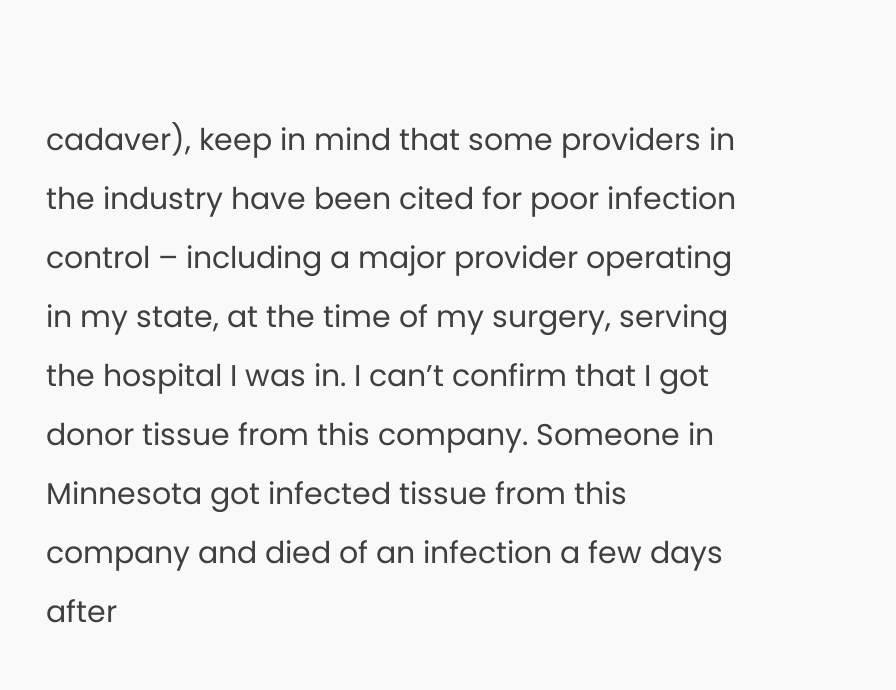cadaver), keep in mind that some providers in the industry have been cited for poor infection control – including a major provider operating in my state, at the time of my surgery, serving the hospital I was in. I can’t confirm that I got donor tissue from this company. Someone in Minnesota got infected tissue from this company and died of an infection a few days after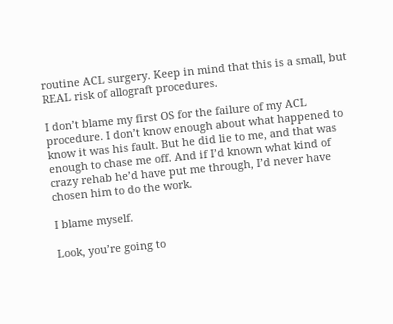routine ACL surgery. Keep in mind that this is a small, but REAL risk of allograft procedures.

I don’t blame my first OS for the failure of my ACL procedure. I don’t know enough about what happened to know it was his fault. But he did lie to me, and that was enough to chase me off. And if I’d known what kind of crazy rehab he’d have put me through, I’d never have chosen him to do the work.

I blame myself.

Look, you’re going to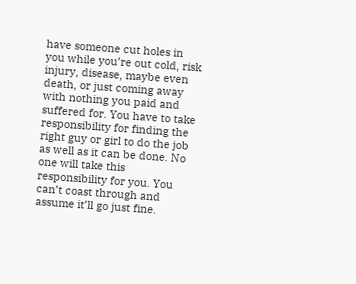have someone cut holes in you while you’re out cold, risk injury, disease, maybe even death, or just coming away with nothing you paid and suffered for. You have to take responsibility for finding the right guy or girl to do the job as well as it can be done. No one will take this responsibility for you. You can’t coast through and assume it’ll go just fine.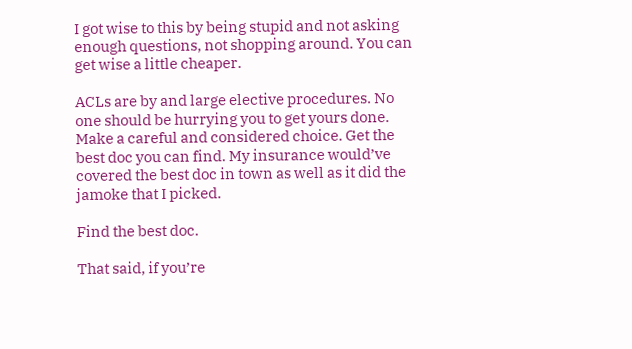I got wise to this by being stupid and not asking enough questions, not shopping around. You can get wise a little cheaper.

ACLs are by and large elective procedures. No one should be hurrying you to get yours done. Make a careful and considered choice. Get the best doc you can find. My insurance would’ve covered the best doc in town as well as it did the jamoke that I picked.

Find the best doc.

That said, if you’re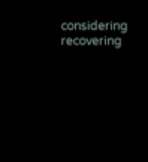considering recovering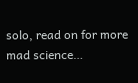solo, read on for more mad science…